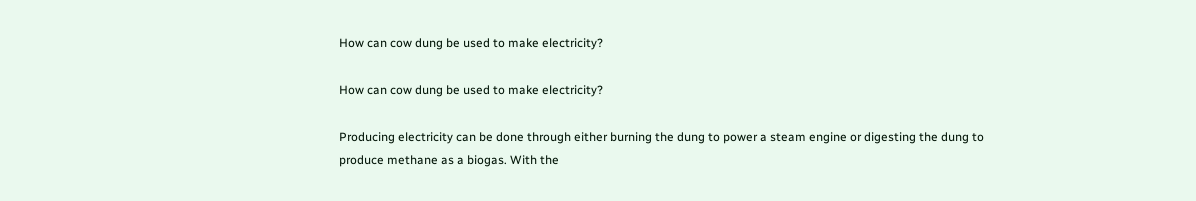How can cow dung be used to make electricity?

How can cow dung be used to make electricity?

Producing electricity can be done through either burning the dung to power a steam engine or digesting the dung to produce methane as a biogas. With the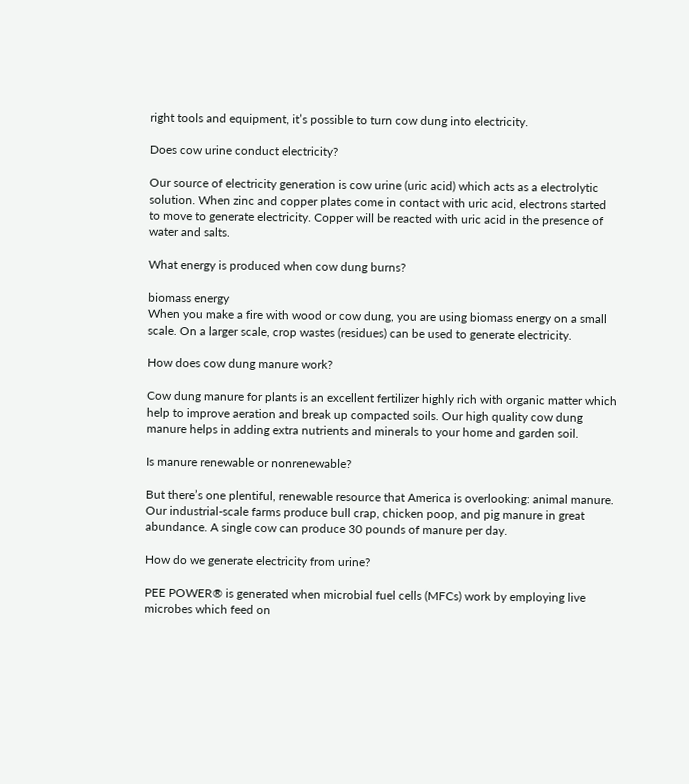right tools and equipment, it’s possible to turn cow dung into electricity.

Does cow urine conduct electricity?

Our source of electricity generation is cow urine (uric acid) which acts as a electrolytic solution. When zinc and copper plates come in contact with uric acid, electrons started to move to generate electricity. Copper will be reacted with uric acid in the presence of water and salts.

What energy is produced when cow dung burns?

biomass energy
When you make a fire with wood or cow dung, you are using biomass energy on a small scale. On a larger scale, crop wastes (residues) can be used to generate electricity.

How does cow dung manure work?

Cow dung manure for plants is an excellent fertilizer highly rich with organic matter which help to improve aeration and break up compacted soils. Our high quality cow dung manure helps in adding extra nutrients and minerals to your home and garden soil.

Is manure renewable or nonrenewable?

But there’s one plentiful, renewable resource that America is overlooking: animal manure. Our industrial-scale farms produce bull crap, chicken poop, and pig manure in great abundance. A single cow can produce 30 pounds of manure per day.

How do we generate electricity from urine?

PEE POWER® is generated when microbial fuel cells (MFCs) work by employing live microbes which feed on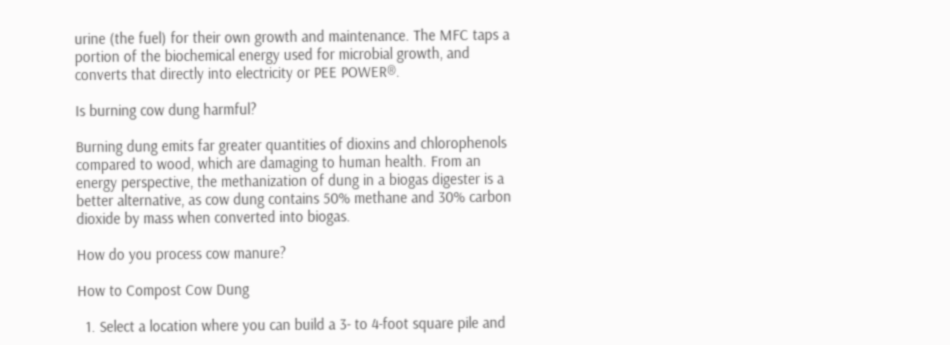urine (the fuel) for their own growth and maintenance. The MFC taps a portion of the biochemical energy used for microbial growth, and converts that directly into electricity or PEE POWER®.

Is burning cow dung harmful?

Burning dung emits far greater quantities of dioxins and chlorophenols compared to wood, which are damaging to human health. From an energy perspective, the methanization of dung in a biogas digester is a better alternative, as cow dung contains 50% methane and 30% carbon dioxide by mass when converted into biogas.

How do you process cow manure?

How to Compost Cow Dung

  1. Select a location where you can build a 3- to 4-foot square pile and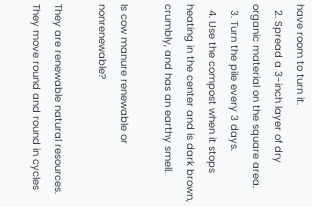have room to turn it.
  2. Spread a 3-inch layer of dry organic material on the square area.
  3. Turn the pile every 3 days.
  4. Use the compost when it stops heating in the center and is dark brown, crumbly, and has an earthy smell.

Is cow manure renewable or nonrenewable?

They are renewable natural resources. They move round and round in cycles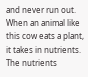and never run out. When an animal like this cow eats a plant, it takes in nutrients. The nutrients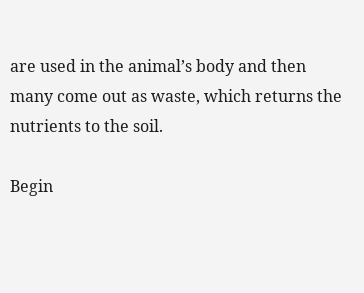are used in the animal’s body and then many come out as waste, which returns the nutrients to the soil.

Begin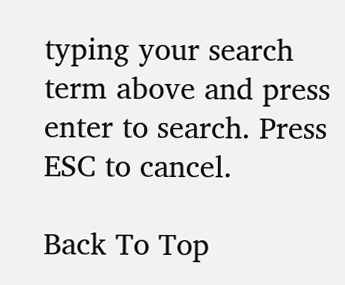typing your search term above and press enter to search. Press ESC to cancel.

Back To Top